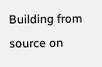Building from source on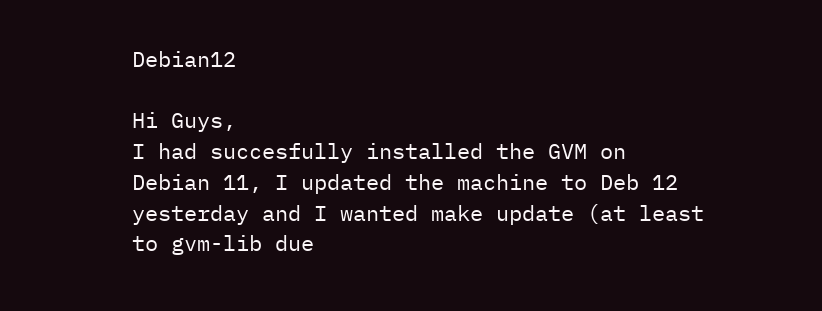Debian12

Hi Guys,
I had succesfully installed the GVM on Debian 11, I updated the machine to Deb 12 yesterday and I wanted make update (at least to gvm-lib due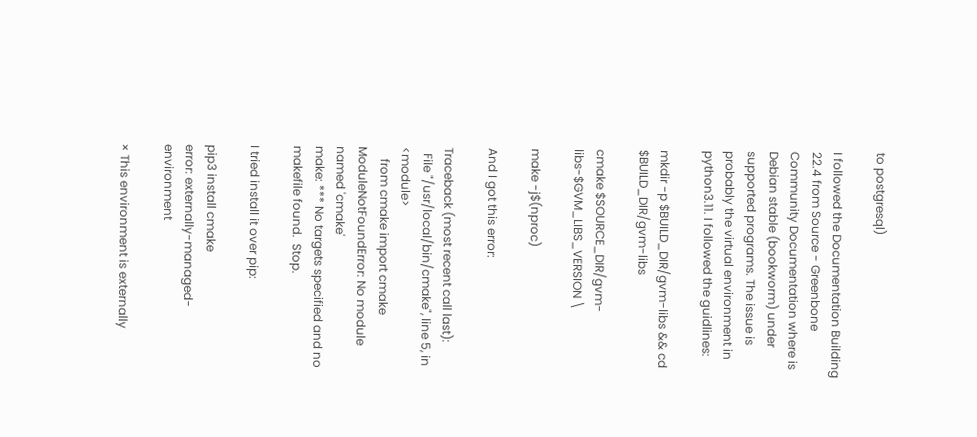to postgresql)

I followed the Documentation Building 22.4 from Source - Greenbone Community Documentation where is Debian stable (bookworm) under supported programs. The issue is probably the virtual environment in python3.11. I followed the guidlines:

mkdir -p $BUILD_DIR/gvm-libs && cd $BUILD_DIR/gvm-libs

cmake $SOURCE_DIR/gvm-libs-$GVM_LIBS_VERSION \

make -j$(nproc)

And I got this error:

Traceback (most recent call last):
  File "/usr/local/bin/cmake", line 5, in <module>
    from cmake import cmake
ModuleNotFoundError: No module named 'cmake'
make: *** No targets specified and no makefile found.  Stop.

I tried install it over pip:

pip3 install cmake
error: externally-managed-environment

× This environment is externally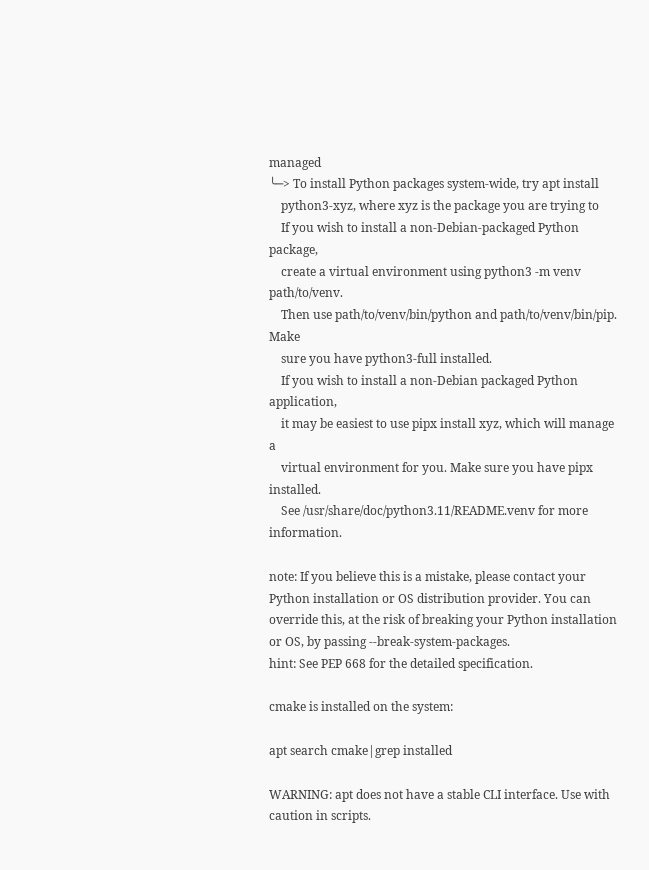managed
╰─> To install Python packages system-wide, try apt install
    python3-xyz, where xyz is the package you are trying to
    If you wish to install a non-Debian-packaged Python package,
    create a virtual environment using python3 -m venv path/to/venv.
    Then use path/to/venv/bin/python and path/to/venv/bin/pip. Make
    sure you have python3-full installed.
    If you wish to install a non-Debian packaged Python application,
    it may be easiest to use pipx install xyz, which will manage a
    virtual environment for you. Make sure you have pipx installed.
    See /usr/share/doc/python3.11/README.venv for more information.

note: If you believe this is a mistake, please contact your Python installation or OS distribution provider. You can override this, at the risk of breaking your Python installation or OS, by passing --break-system-packages.
hint: See PEP 668 for the detailed specification.

cmake is installed on the system:

apt search cmake|grep installed

WARNING: apt does not have a stable CLI interface. Use with caution in scripts.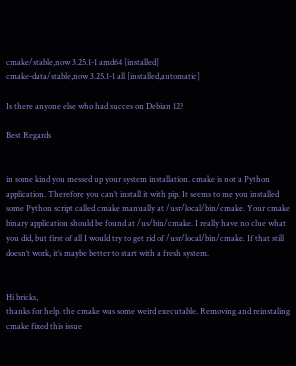cmake/stable,now 3.25.1-1 amd64 [installed]
cmake-data/stable,now 3.25.1-1 all [installed,automatic]

Is there anyone else who had succes on Debian 12?

Best Regards


in some kind you messed up your system installation. cmake is not a Python application. Therefore you can’t install it with pip. It seems to me you installed some Python script called cmake manually at /usr/local/bin/cmake. Your cmake binary application should be found at /us/bin/cmake. I really have no clue what you did, but first of all I would try to get rid of /usr/local/bin/cmake. If that still doesn’t work, it’s maybe better to start with a fresh system.


Hi bricks,
thanks for help. the cmake was some weird executable. Removing and reinstaling cmake fixed this issue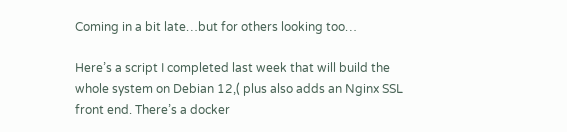Coming in a bit late…but for others looking too…

Here’s a script I completed last week that will build the whole system on Debian 12,( plus also adds an Nginx SSL front end. There’s a docker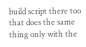build script there too that does the same thing only with the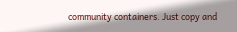community containers. Just copy and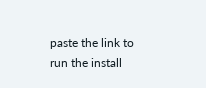paste the link to run the install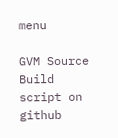menu

GVM Source Build script on github